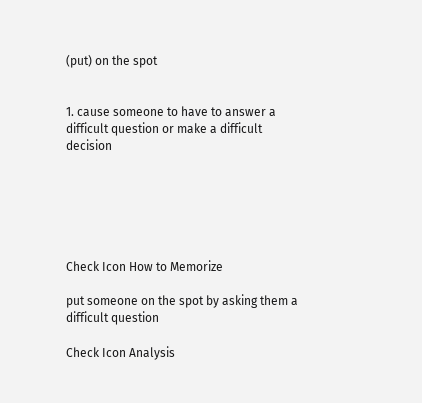(put) on the spot


1. cause someone to have to answer a difficult question or make a difficult decision






Check Icon How to Memorize

put someone on the spot by asking them a difficult question

Check Icon Analysis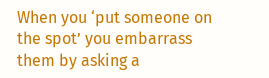When you ‘put someone on the spot’ you embarrass them by asking a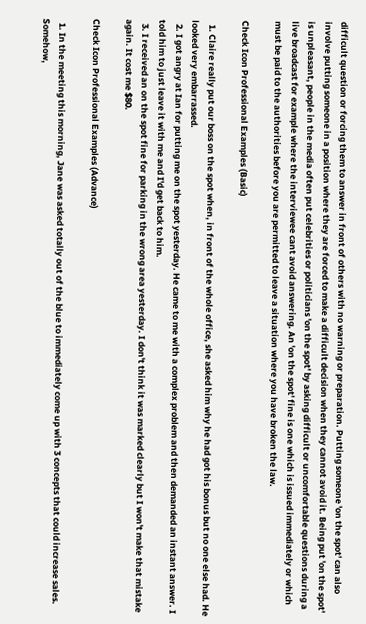difficult question or forcing them to answer in front of others with no warning or preparation. Putting someone 'on the spot' can also involve putting someone in a position where they are forced to make a difficult decision when they cannot avoid it. Being put 'on the spot' is unpleasant, people in the media often put celebrities or politicians 'on the spot' by asking difficult or uncomfortable questions during a live broadcast for example where the interviewee cant avoid answering. An 'on the spot' fine is one which is issued immediately or which must be paid to the authorities before you are permitted to leave a situation where you have broken the law.

Check Icon Professional Examples (Basic)

  1. Claire really put our boss on the spot when, in front of the whole office, she asked him why he had got his bonus but no one else had. He looked very embarrassed.
  2. I got angry at Ian for putting me on the spot yesterday. He came to me with a complex problem and then demanded an instant answer. I told him to just leave it with me and I'd get back to him.
  3. I received an on the spot fine for parking in the wrong area yesterday. I don't think it was marked clearly but I won't make that mistake again. It cost me $80.

Check Icon Professional Examples (Advance)

  1. In the meeting this morning, Jane was asked totally out of the blue to immediately come up with 3 concepts that could increase sales. Somehow,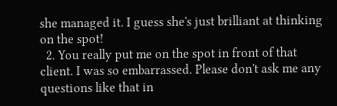she managed it. I guess she's just brilliant at thinking on the spot!
  2. You really put me on the spot in front of that client. I was so embarrassed. Please don't ask me any questions like that in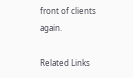front of clients again.

Related Links